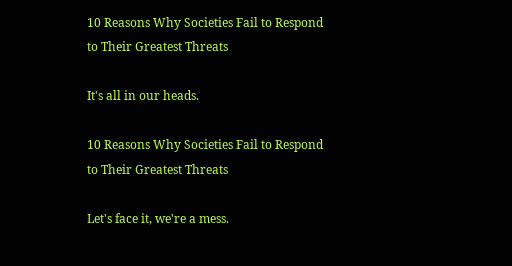10 Reasons Why Societies Fail to Respond to Their Greatest Threats

It's all in our heads.

10 Reasons Why Societies Fail to Respond to Their Greatest Threats

Let's face it, we're a mess.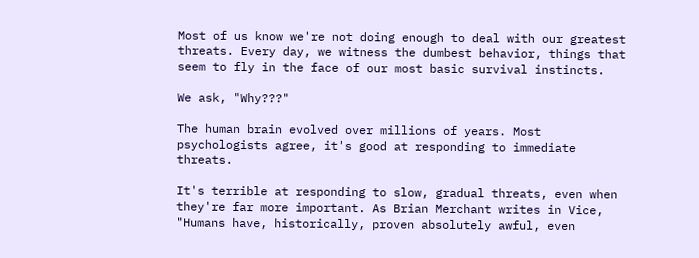Most of us know we're not doing enough to deal with our greatest threats. Every day, we witness the dumbest behavior, things that seem to fly in the face of our most basic survival instincts.

We ask, "Why???"

The human brain evolved over millions of years. Most psychologists agree, it's good at responding to immediate threats.

It's terrible at responding to slow, gradual threats, even when they're far more important. As Brian Merchant writes in Vice, "Humans have, historically, proven absolutely awful, even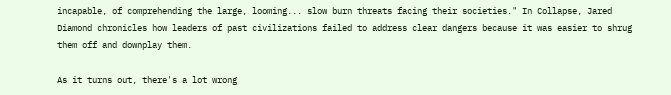incapable, of comprehending the large, looming... slow burn threats facing their societies." In Collapse, Jared Diamond chronicles how leaders of past civilizations failed to address clear dangers because it was easier to shrug them off and downplay them.

As it turns out, there's a lot wrong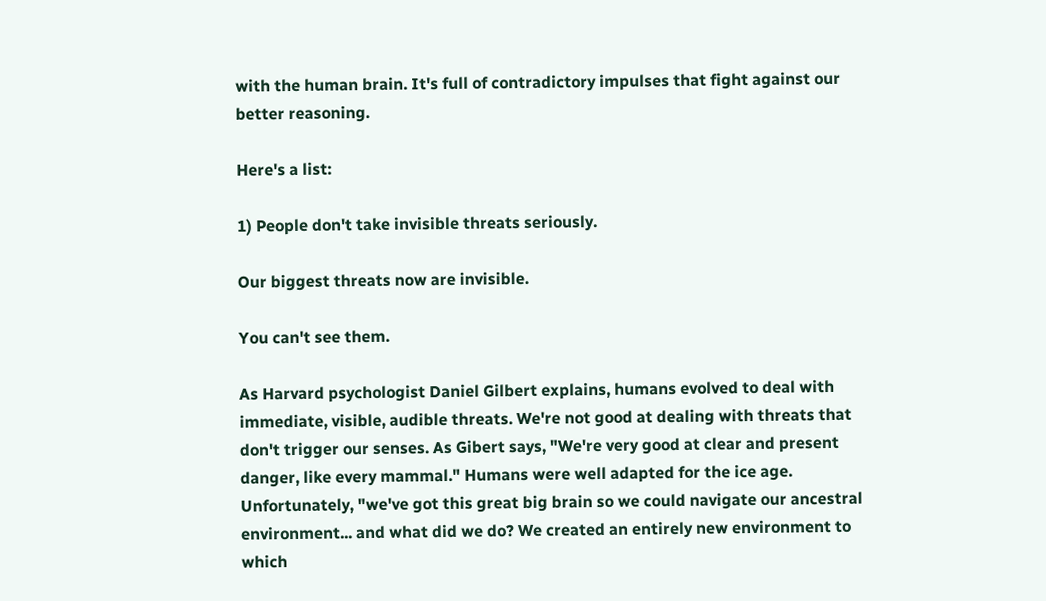with the human brain. It's full of contradictory impulses that fight against our better reasoning.

Here's a list:

1) People don't take invisible threats seriously.

Our biggest threats now are invisible.

You can't see them.

As Harvard psychologist Daniel Gilbert explains, humans evolved to deal with immediate, visible, audible threats. We're not good at dealing with threats that don't trigger our senses. As Gibert says, "We're very good at clear and present danger, like every mammal." Humans were well adapted for the ice age. Unfortunately, "we've got this great big brain so we could navigate our ancestral environment... and what did we do? We created an entirely new environment to which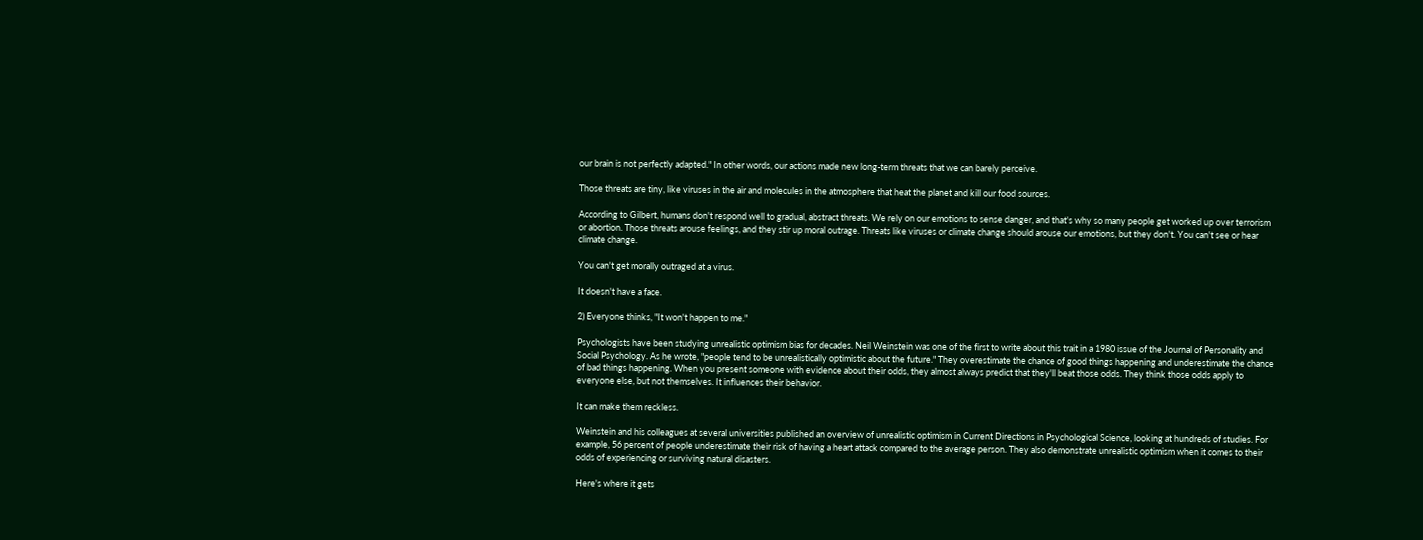our brain is not perfectly adapted." In other words, our actions made new long-term threats that we can barely perceive.

Those threats are tiny, like viruses in the air and molecules in the atmosphere that heat the planet and kill our food sources.

According to Gilbert, humans don't respond well to gradual, abstract threats. We rely on our emotions to sense danger, and that's why so many people get worked up over terrorism or abortion. Those threats arouse feelings, and they stir up moral outrage. Threats like viruses or climate change should arouse our emotions, but they don't. You can't see or hear climate change.

You can't get morally outraged at a virus.

It doesn't have a face.

2) Everyone thinks, "It won't happen to me."

Psychologists have been studying unrealistic optimism bias for decades. Neil Weinstein was one of the first to write about this trait in a 1980 issue of the Journal of Personality and Social Psychology. As he wrote, "people tend to be unrealistically optimistic about the future." They overestimate the chance of good things happening and underestimate the chance of bad things happening. When you present someone with evidence about their odds, they almost always predict that they'll beat those odds. They think those odds apply to everyone else, but not themselves. It influences their behavior.

It can make them reckless.

Weinstein and his colleagues at several universities published an overview of unrealistic optimism in Current Directions in Psychological Science, looking at hundreds of studies. For example, 56 percent of people underestimate their risk of having a heart attack compared to the average person. They also demonstrate unrealistic optimism when it comes to their odds of experiencing or surviving natural disasters.

Here's where it gets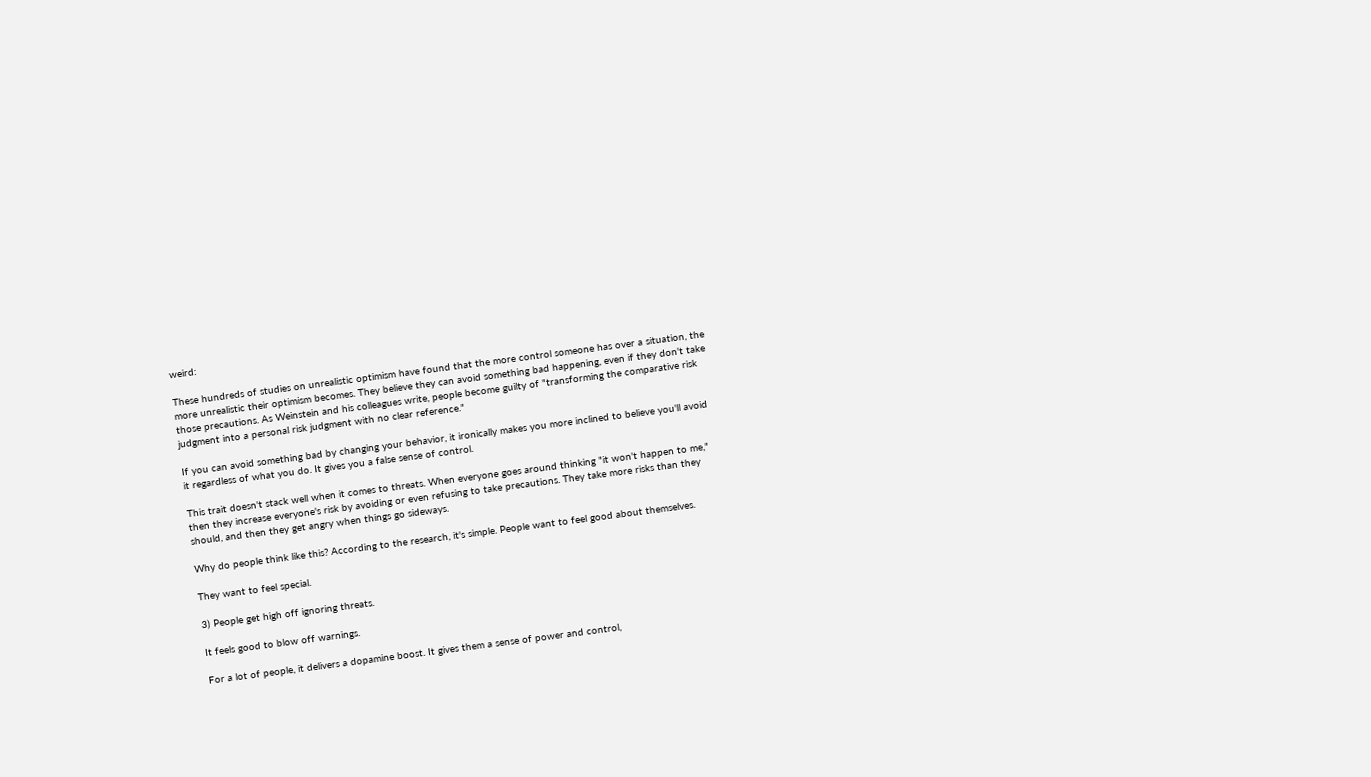weird:

These hundreds of studies on unrealistic optimism have found that the more control someone has over a situation, the more unrealistic their optimism becomes. They believe they can avoid something bad happening, even if they don't take those precautions. As Weinstein and his colleagues write, people become guilty of "transforming the comparative risk judgment into a personal risk judgment with no clear reference."

If you can avoid something bad by changing your behavior, it ironically makes you more inclined to believe you'll avoid it regardless of what you do. It gives you a false sense of control.

This trait doesn't stack well when it comes to threats. When everyone goes around thinking "it won't happen to me," then they increase everyone's risk by avoiding or even refusing to take precautions. They take more risks than they should, and then they get angry when things go sideways.

Why do people think like this? According to the research, it's simple. People want to feel good about themselves.

They want to feel special.

3) People get high off ignoring threats.

It feels good to blow off warnings.

For a lot of people, it delivers a dopamine boost. It gives them a sense of power and control,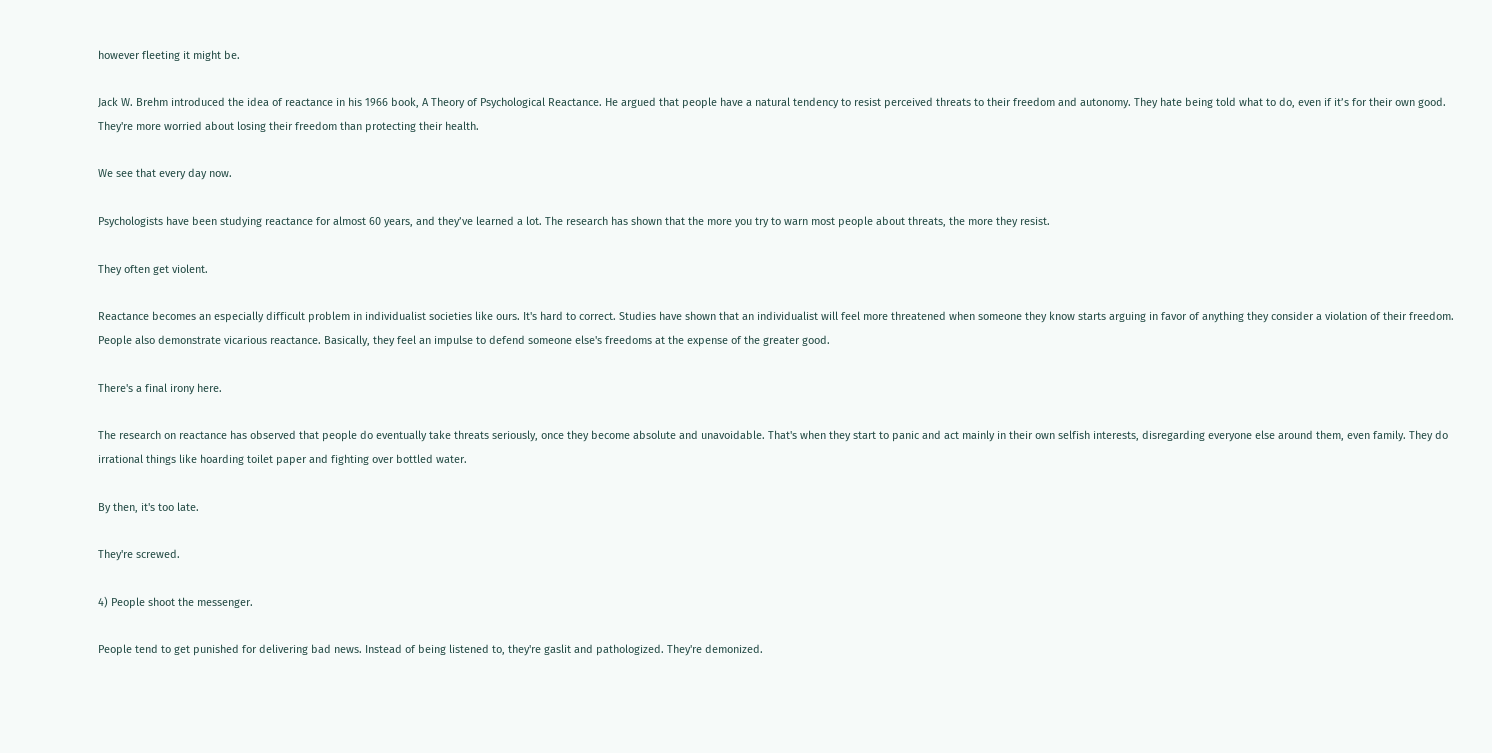however fleeting it might be.

Jack W. Brehm introduced the idea of reactance in his 1966 book, A Theory of Psychological Reactance. He argued that people have a natural tendency to resist perceived threats to their freedom and autonomy. They hate being told what to do, even if it’s for their own good. They're more worried about losing their freedom than protecting their health.

We see that every day now.

Psychologists have been studying reactance for almost 60 years, and they’ve learned a lot. The research has shown that the more you try to warn most people about threats, the more they resist.

They often get violent.

Reactance becomes an especially difficult problem in individualist societies like ours. It's hard to correct. Studies have shown that an individualist will feel more threatened when someone they know starts arguing in favor of anything they consider a violation of their freedom. People also demonstrate vicarious reactance. Basically, they feel an impulse to defend someone else's freedoms at the expense of the greater good.

There's a final irony here.

The research on reactance has observed that people do eventually take threats seriously, once they become absolute and unavoidable. That's when they start to panic and act mainly in their own selfish interests, disregarding everyone else around them, even family. They do irrational things like hoarding toilet paper and fighting over bottled water.

By then, it's too late.

They're screwed.

4) People shoot the messenger.

People tend to get punished for delivering bad news. Instead of being listened to, they're gaslit and pathologized. They're demonized.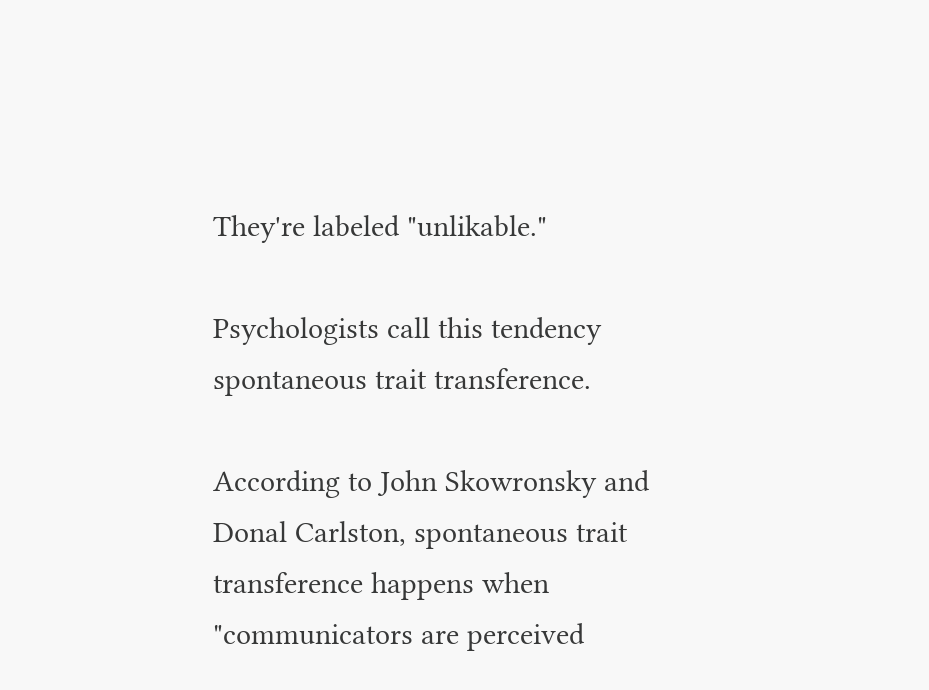They're labeled "unlikable."

Psychologists call this tendency spontaneous trait transference.

According to John Skowronsky and Donal Carlston, spontaneous trait transference happens when "communicators are perceived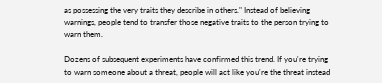as possessing the very traits they describe in others." Instead of believing warnings, people tend to transfer those negative traits to the person trying to warn them.

Dozens of subsequent experiments have confirmed this trend. If you're trying to warn someone about a threat, people will act like you're the threat instead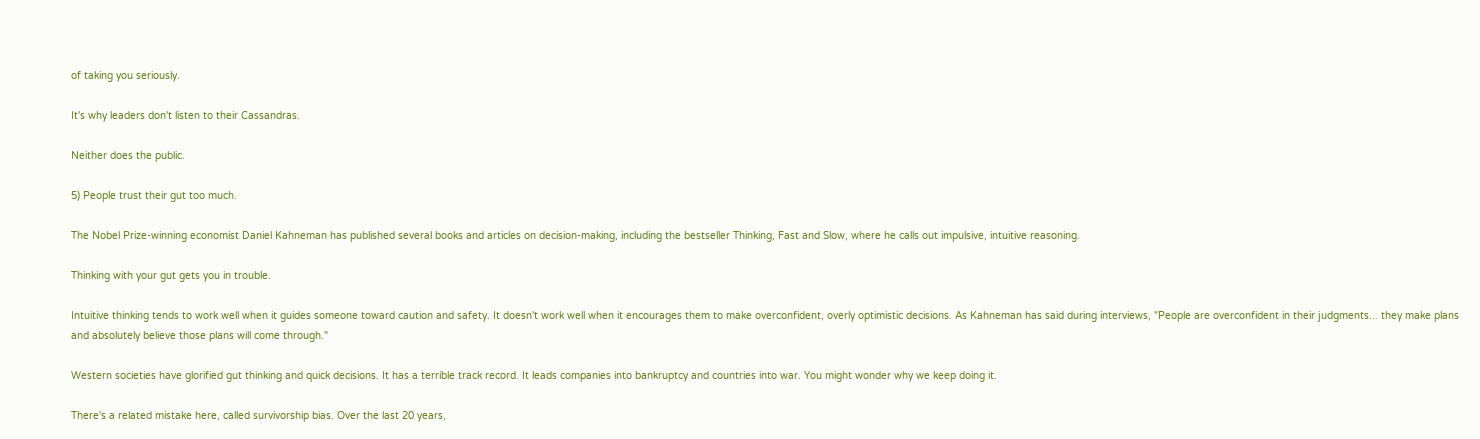of taking you seriously.

It's why leaders don't listen to their Cassandras.

Neither does the public.

5) People trust their gut too much.

The Nobel Prize-winning economist Daniel Kahneman has published several books and articles on decision-making, including the bestseller Thinking, Fast and Slow, where he calls out impulsive, intuitive reasoning.

Thinking with your gut gets you in trouble.

Intuitive thinking tends to work well when it guides someone toward caution and safety. It doesn't work well when it encourages them to make overconfident, overly optimistic decisions. As Kahneman has said during interviews, "People are overconfident in their judgments... they make plans and absolutely believe those plans will come through."

Western societies have glorified gut thinking and quick decisions. It has a terrible track record. It leads companies into bankruptcy and countries into war. You might wonder why we keep doing it.

There's a related mistake here, called survivorship bias. Over the last 20 years,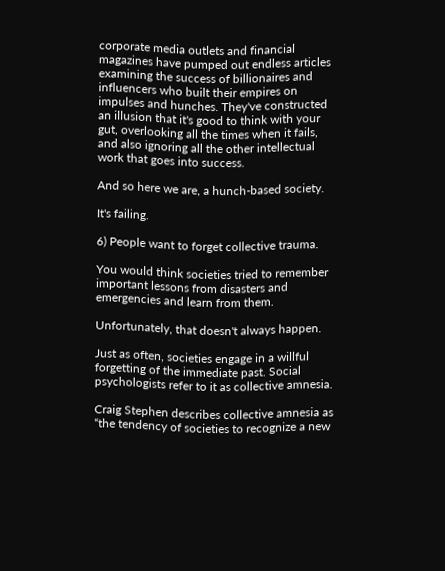corporate media outlets and financial magazines have pumped out endless articles examining the success of billionaires and influencers who built their empires on impulses and hunches. They've constructed an illusion that it's good to think with your gut, overlooking all the times when it fails, and also ignoring all the other intellectual work that goes into success.

And so here we are, a hunch-based society.

It's failing.

6) People want to forget collective trauma.

You would think societies tried to remember important lessons from disasters and emergencies and learn from them.

Unfortunately, that doesn't always happen.

Just as often, societies engage in a willful forgetting of the immediate past. Social psychologists refer to it as collective amnesia.

Craig Stephen describes collective amnesia as “the tendency of societies to recognize a new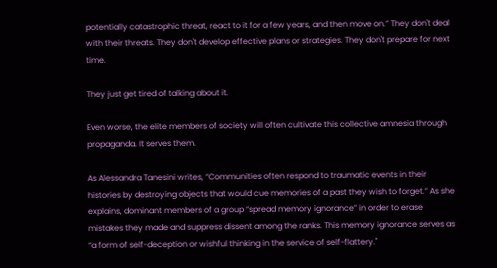potentially catastrophic threat, react to it for a few years, and then move on.” They don't deal with their threats. They don't develop effective plans or strategies. They don't prepare for next time.

They just get tired of talking about it.

Even worse, the elite members of society will often cultivate this collective amnesia through propaganda. It serves them.

As Alessandra Tanesini writes, “Communities often respond to traumatic events in their histories by destroying objects that would cue memories of a past they wish to forget.” As she explains, dominant members of a group “spread memory ignorance” in order to erase mistakes they made and suppress dissent among the ranks. This memory ignorance serves as “a form of self-deception or wishful thinking in the service of self-flattery."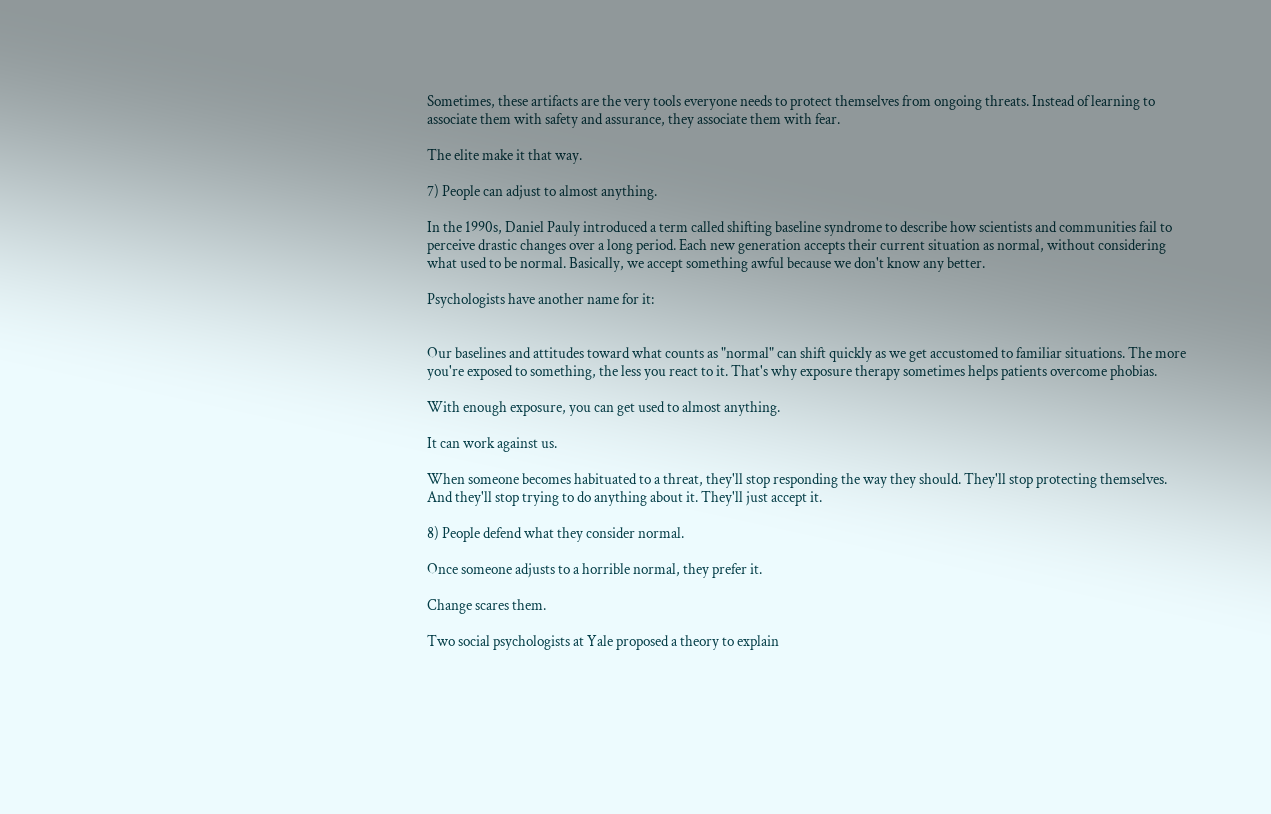Sometimes, these artifacts are the very tools everyone needs to protect themselves from ongoing threats. Instead of learning to associate them with safety and assurance, they associate them with fear.

The elite make it that way.

7) People can adjust to almost anything.

In the 1990s, Daniel Pauly introduced a term called shifting baseline syndrome to describe how scientists and communities fail to perceive drastic changes over a long period. Each new generation accepts their current situation as normal, without considering what used to be normal. Basically, we accept something awful because we don't know any better.

Psychologists have another name for it:


Our baselines and attitudes toward what counts as "normal" can shift quickly as we get accustomed to familiar situations. The more you're exposed to something, the less you react to it. That's why exposure therapy sometimes helps patients overcome phobias.

With enough exposure, you can get used to almost anything.

It can work against us.

When someone becomes habituated to a threat, they'll stop responding the way they should. They'll stop protecting themselves. And they'll stop trying to do anything about it. They'll just accept it.

8) People defend what they consider normal.

Once someone adjusts to a horrible normal, they prefer it.

Change scares them.

Two social psychologists at Yale proposed a theory to explain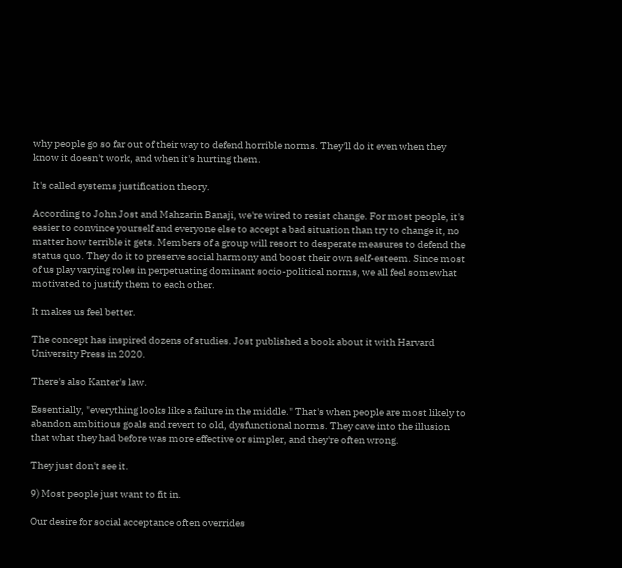why people go so far out of their way to defend horrible norms. They'll do it even when they know it doesn't work, and when it's hurting them.

It's called systems justification theory.

According to John Jost and Mahzarin Banaji, we're wired to resist change. For most people, it's easier to convince yourself and everyone else to accept a bad situation than try to change it, no matter how terrible it gets. Members of a group will resort to desperate measures to defend the status quo. They do it to preserve social harmony and boost their own self-esteem. Since most of us play varying roles in perpetuating dominant socio-political norms, we all feel somewhat motivated to justify them to each other.

It makes us feel better.

The concept has inspired dozens of studies. Jost published a book about it with Harvard University Press in 2020.

There's also Kanter's law.

Essentially, "everything looks like a failure in the middle." That's when people are most likely to abandon ambitious goals and revert to old, dysfunctional norms. They cave into the illusion that what they had before was more effective or simpler, and they're often wrong.

They just don't see it.

9) Most people just want to fit in.

Our desire for social acceptance often overrides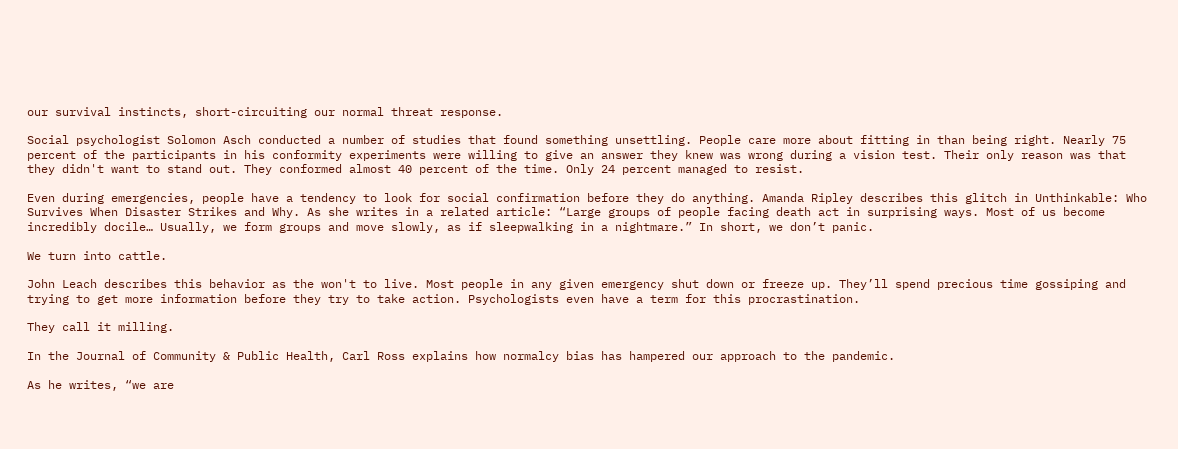our survival instincts, short-circuiting our normal threat response.

Social psychologist Solomon Asch conducted a number of studies that found something unsettling. People care more about fitting in than being right. Nearly 75 percent of the participants in his conformity experiments were willing to give an answer they knew was wrong during a vision test. Their only reason was that they didn't want to stand out. They conformed almost 40 percent of the time. Only 24 percent managed to resist.

Even during emergencies, people have a tendency to look for social confirmation before they do anything. Amanda Ripley describes this glitch in Unthinkable: Who Survives When Disaster Strikes and Why. As she writes in a related article: “Large groups of people facing death act in surprising ways. Most of us become incredibly docile… Usually, we form groups and move slowly, as if sleepwalking in a nightmare.” In short, we don’t panic.

We turn into cattle.

John Leach describes this behavior as the won't to live. Most people in any given emergency shut down or freeze up. They’ll spend precious time gossiping and trying to get more information before they try to take action. Psychologists even have a term for this procrastination.

They call it milling.

In the Journal of Community & Public Health, Carl Ross explains how normalcy bias has hampered our approach to the pandemic.

As he writes, “we are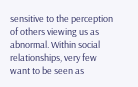sensitive to the perception of others viewing us as abnormal. Within social relationships, very few want to be seen as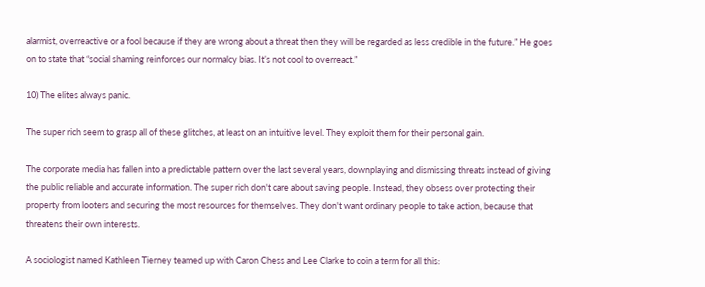alarmist, overreactive or a fool because if they are wrong about a threat then they will be regarded as less credible in the future.” He goes on to state that “social shaming reinforces our normalcy bias. It’s not cool to overreact.”

10) The elites always panic.

The super rich seem to grasp all of these glitches, at least on an intuitive level. They exploit them for their personal gain.

The corporate media has fallen into a predictable pattern over the last several years, downplaying and dismissing threats instead of giving the public reliable and accurate information. The super rich don't care about saving people. Instead, they obsess over protecting their property from looters and securing the most resources for themselves. They don't want ordinary people to take action, because that threatens their own interests.

A sociologist named Kathleen Tierney teamed up with Caron Chess and Lee Clarke to coin a term for all this: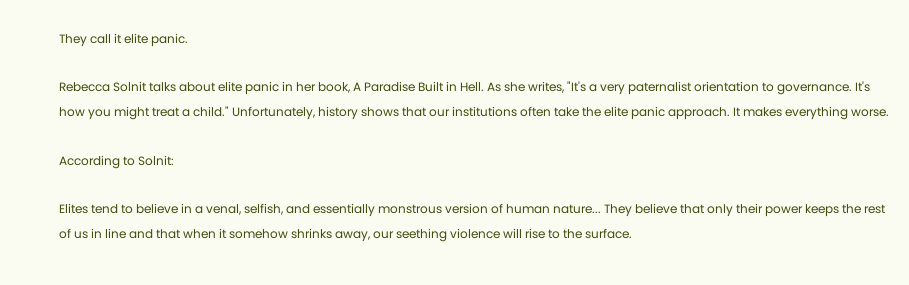They call it elite panic.

Rebecca Solnit talks about elite panic in her book, A Paradise Built in Hell. As she writes, "It's a very paternalist orientation to governance. It's how you might treat a child." Unfortunately, history shows that our institutions often take the elite panic approach. It makes everything worse.

According to Solnit:

Elites tend to believe in a venal, selfish, and essentially monstrous version of human nature... They believe that only their power keeps the rest of us in line and that when it somehow shrinks away, our seething violence will rise to the surface.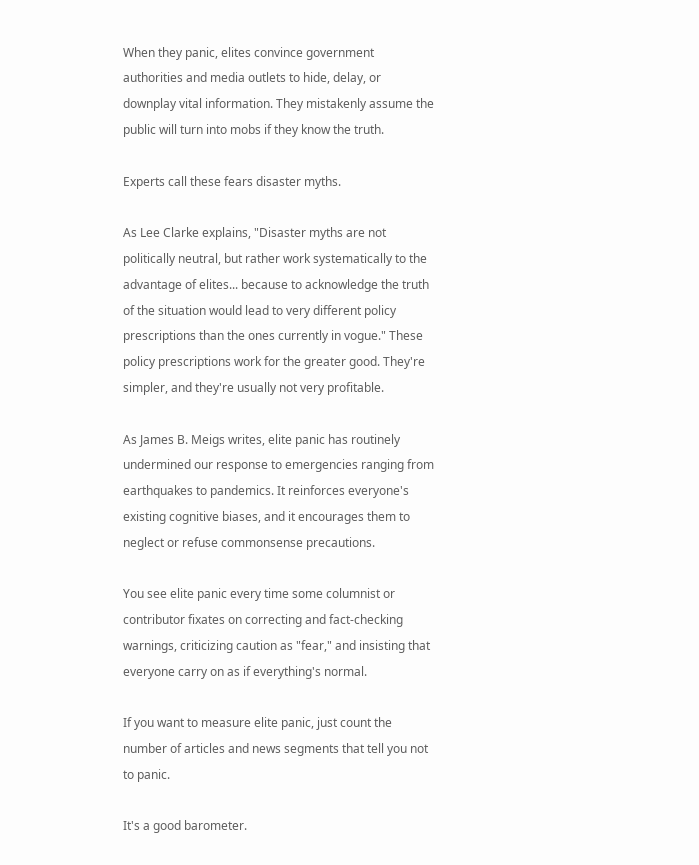When they panic, elites convince government authorities and media outlets to hide, delay, or downplay vital information. They mistakenly assume the public will turn into mobs if they know the truth.

Experts call these fears disaster myths.

As Lee Clarke explains, "Disaster myths are not politically neutral, but rather work systematically to the advantage of elites... because to acknowledge the truth of the situation would lead to very different policy prescriptions than the ones currently in vogue." These policy prescriptions work for the greater good. They're simpler, and they're usually not very profitable.

As James B. Meigs writes, elite panic has routinely undermined our response to emergencies ranging from earthquakes to pandemics. It reinforces everyone's existing cognitive biases, and it encourages them to neglect or refuse commonsense precautions.

You see elite panic every time some columnist or contributor fixates on correcting and fact-checking warnings, criticizing caution as "fear," and insisting that everyone carry on as if everything's normal.

If you want to measure elite panic, just count the number of articles and news segments that tell you not to panic.

It's a good barometer.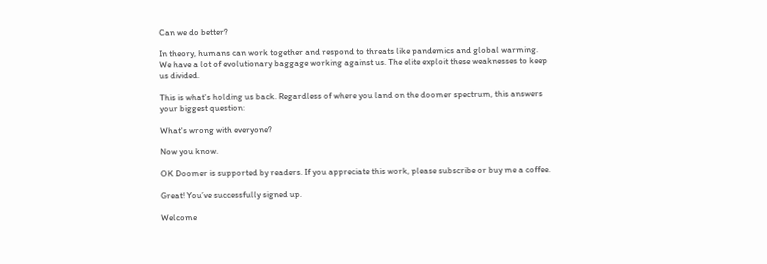Can we do better?

In theory, humans can work together and respond to threats like pandemics and global warming. We have a lot of evolutionary baggage working against us. The elite exploit these weaknesses to keep us divided.

This is what's holding us back. Regardless of where you land on the doomer spectrum, this answers your biggest question:

What's wrong with everyone?

Now you know.

OK Doomer is supported by readers. If you appreciate this work, please subscribe or buy me a coffee.

Great! You’ve successfully signed up.

Welcome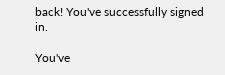back! You've successfully signed in.

You've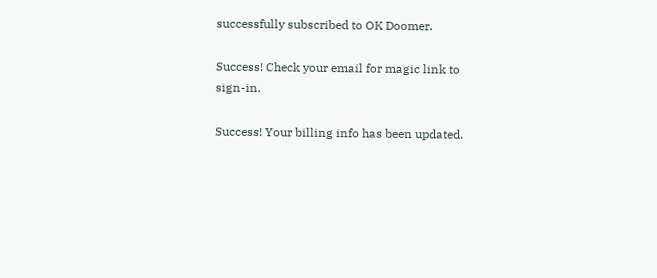successfully subscribed to OK Doomer.

Success! Check your email for magic link to sign-in.

Success! Your billing info has been updated.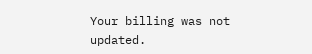Your billing was not updated.